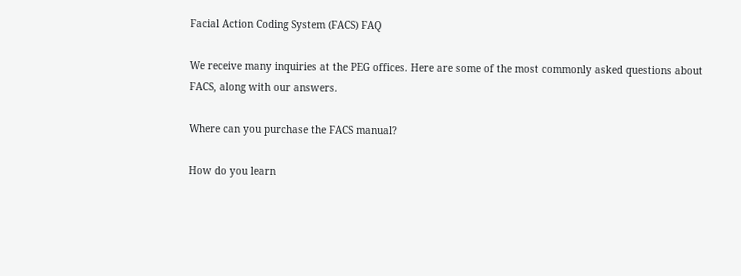Facial Action Coding System (FACS) FAQ

We receive many inquiries at the PEG offices. Here are some of the most commonly asked questions about FACS, along with our answers.

Where can you purchase the FACS manual?

How do you learn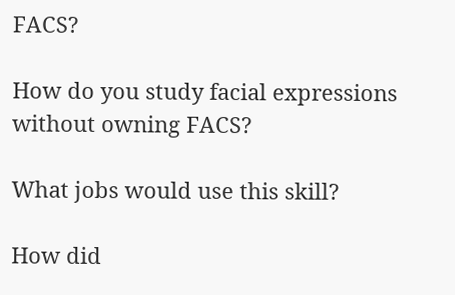FACS?

How do you study facial expressions without owning FACS?

What jobs would use this skill?

How did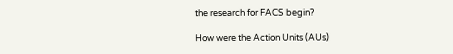the research for FACS begin?

How were the Action Units (AUs)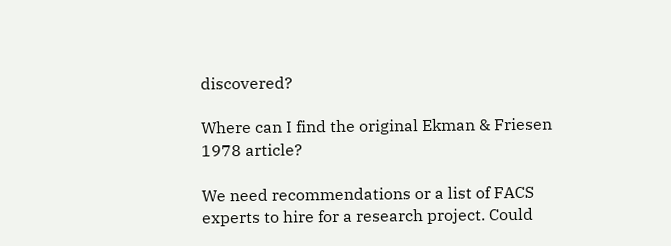discovered?

Where can I find the original Ekman & Friesen 1978 article?

We need recommendations or a list of FACS experts to hire for a research project. Could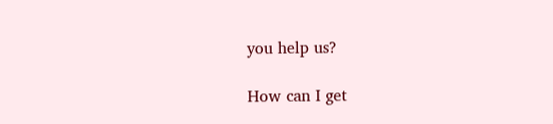you help us?

How can I get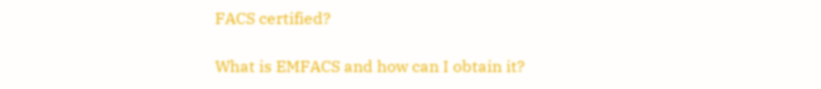FACS certified?

What is EMFACS and how can I obtain it?